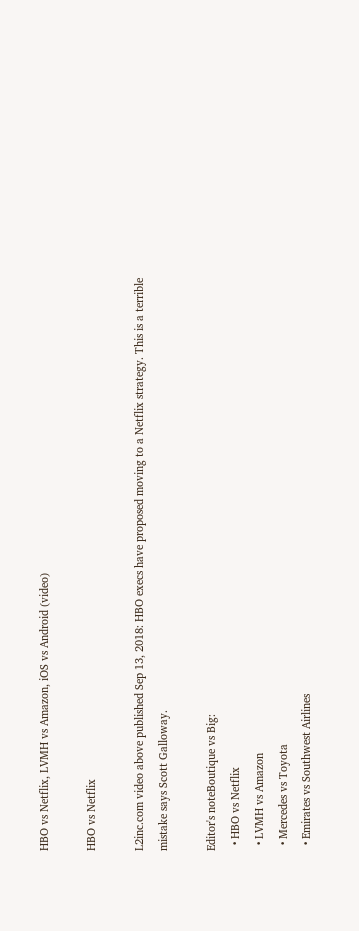HBO vs Netflix, LVMH vs Amazon, iOS vs Android (video)

HBO vs Netflix

L2inc.com video above published Sep 13, 2018: HBO execs have proposed moving to a Netflix strategy. This is a terrible mistake says Scott Galloway.

Editor's noteBoutique vs Big:
  • HBO vs Netflix
  • LVMH vs Amazon
  • Mercedes vs Toyota
  • Emirates vs Southwest Airlines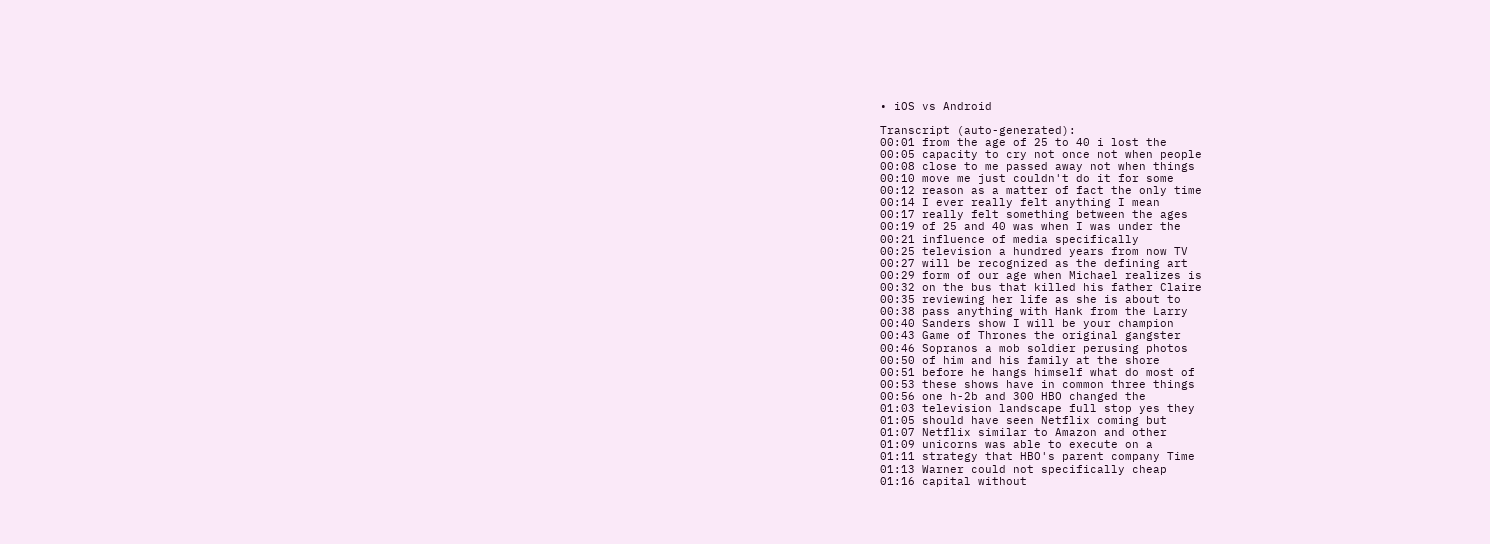• iOS vs Android

Transcript (auto-generated):
00:01 from the age of 25 to 40 i lost the
00:05 capacity to cry not once not when people
00:08 close to me passed away not when things
00:10 move me just couldn't do it for some
00:12 reason as a matter of fact the only time
00:14 I ever really felt anything I mean
00:17 really felt something between the ages
00:19 of 25 and 40 was when I was under the
00:21 influence of media specifically
00:25 television a hundred years from now TV
00:27 will be recognized as the defining art
00:29 form of our age when Michael realizes is
00:32 on the bus that killed his father Claire
00:35 reviewing her life as she is about to
00:38 pass anything with Hank from the Larry
00:40 Sanders show I will be your champion
00:43 Game of Thrones the original gangster
00:46 Sopranos a mob soldier perusing photos
00:50 of him and his family at the shore
00:51 before he hangs himself what do most of
00:53 these shows have in common three things
00:56 one h-2b and 300 HBO changed the
01:03 television landscape full stop yes they
01:05 should have seen Netflix coming but
01:07 Netflix similar to Amazon and other
01:09 unicorns was able to execute on a
01:11 strategy that HBO's parent company Time
01:13 Warner could not specifically cheap
01:16 capital without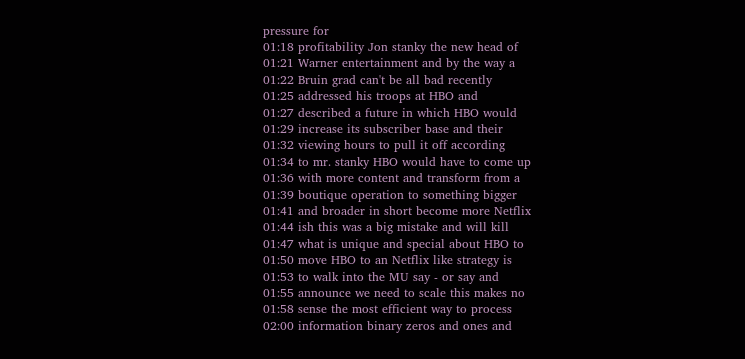pressure for
01:18 profitability Jon stanky the new head of
01:21 Warner entertainment and by the way a
01:22 Bruin grad can't be all bad recently
01:25 addressed his troops at HBO and
01:27 described a future in which HBO would
01:29 increase its subscriber base and their
01:32 viewing hours to pull it off according
01:34 to mr. stanky HBO would have to come up
01:36 with more content and transform from a
01:39 boutique operation to something bigger
01:41 and broader in short become more Netflix
01:44 ish this was a big mistake and will kill
01:47 what is unique and special about HBO to
01:50 move HBO to an Netflix like strategy is
01:53 to walk into the MU say - or say and
01:55 announce we need to scale this makes no
01:58 sense the most efficient way to process
02:00 information binary zeros and ones and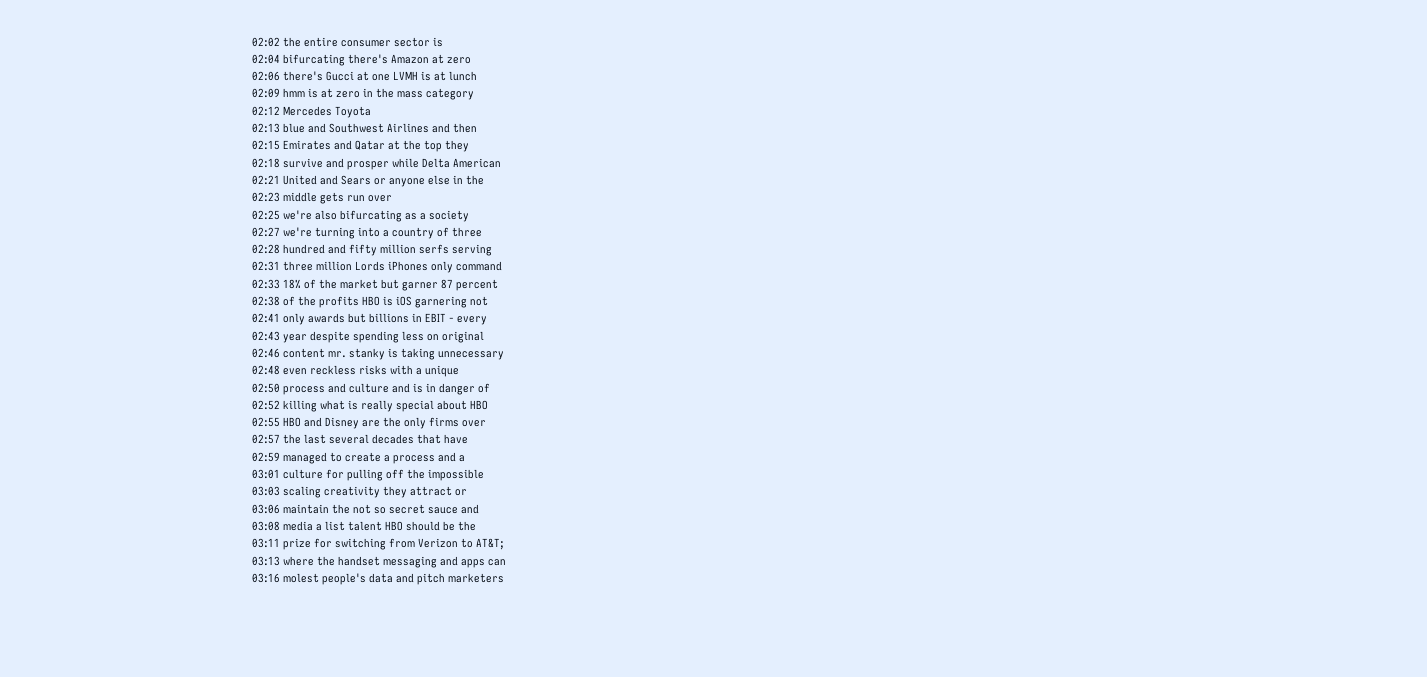02:02 the entire consumer sector is
02:04 bifurcating there's Amazon at zero
02:06 there's Gucci at one LVMH is at lunch
02:09 hmm is at zero in the mass category
02:12 Mercedes Toyota
02:13 blue and Southwest Airlines and then
02:15 Emirates and Qatar at the top they
02:18 survive and prosper while Delta American
02:21 United and Sears or anyone else in the
02:23 middle gets run over
02:25 we're also bifurcating as a society
02:27 we're turning into a country of three
02:28 hundred and fifty million serfs serving
02:31 three million Lords iPhones only command
02:33 18% of the market but garner 87 percent
02:38 of the profits HBO is iOS garnering not
02:41 only awards but billions in EBIT - every
02:43 year despite spending less on original
02:46 content mr. stanky is taking unnecessary
02:48 even reckless risks with a unique
02:50 process and culture and is in danger of
02:52 killing what is really special about HBO
02:55 HBO and Disney are the only firms over
02:57 the last several decades that have
02:59 managed to create a process and a
03:01 culture for pulling off the impossible
03:03 scaling creativity they attract or
03:06 maintain the not so secret sauce and
03:08 media a list talent HBO should be the
03:11 prize for switching from Verizon to AT&T;
03:13 where the handset messaging and apps can
03:16 molest people's data and pitch marketers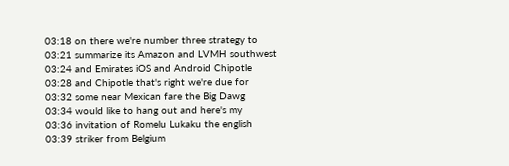03:18 on there we're number three strategy to
03:21 summarize its Amazon and LVMH southwest
03:24 and Emirates iOS and Android Chipotle
03:28 and Chipotle that's right we're due for
03:32 some near Mexican fare the Big Dawg
03:34 would like to hang out and here's my
03:36 invitation of Romelu Lukaku the english
03:39 striker from Belgium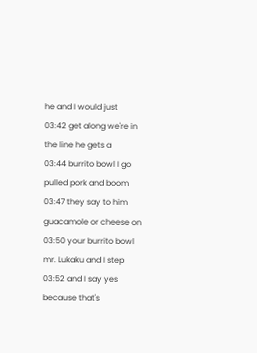he and I would just
03:42 get along we're in the line he gets a
03:44 burrito bowl I go pulled pork and boom
03:47 they say to him guacamole or cheese on
03:50 your burrito bowl mr. Lukaku and I step
03:52 and I say yes because that's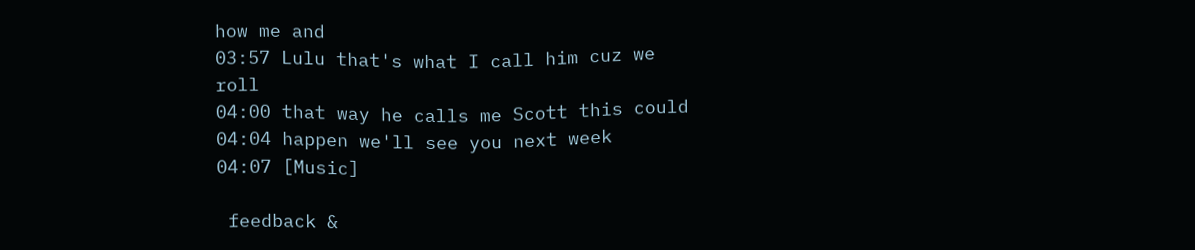how me and
03:57 Lulu that's what I call him cuz we roll
04:00 that way he calls me Scott this could
04:04 happen we'll see you next week
04:07 [Music]

 feedback &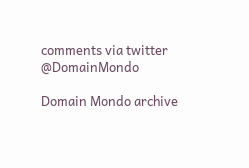comments via twitter @DomainMondo

Domain Mondo archive